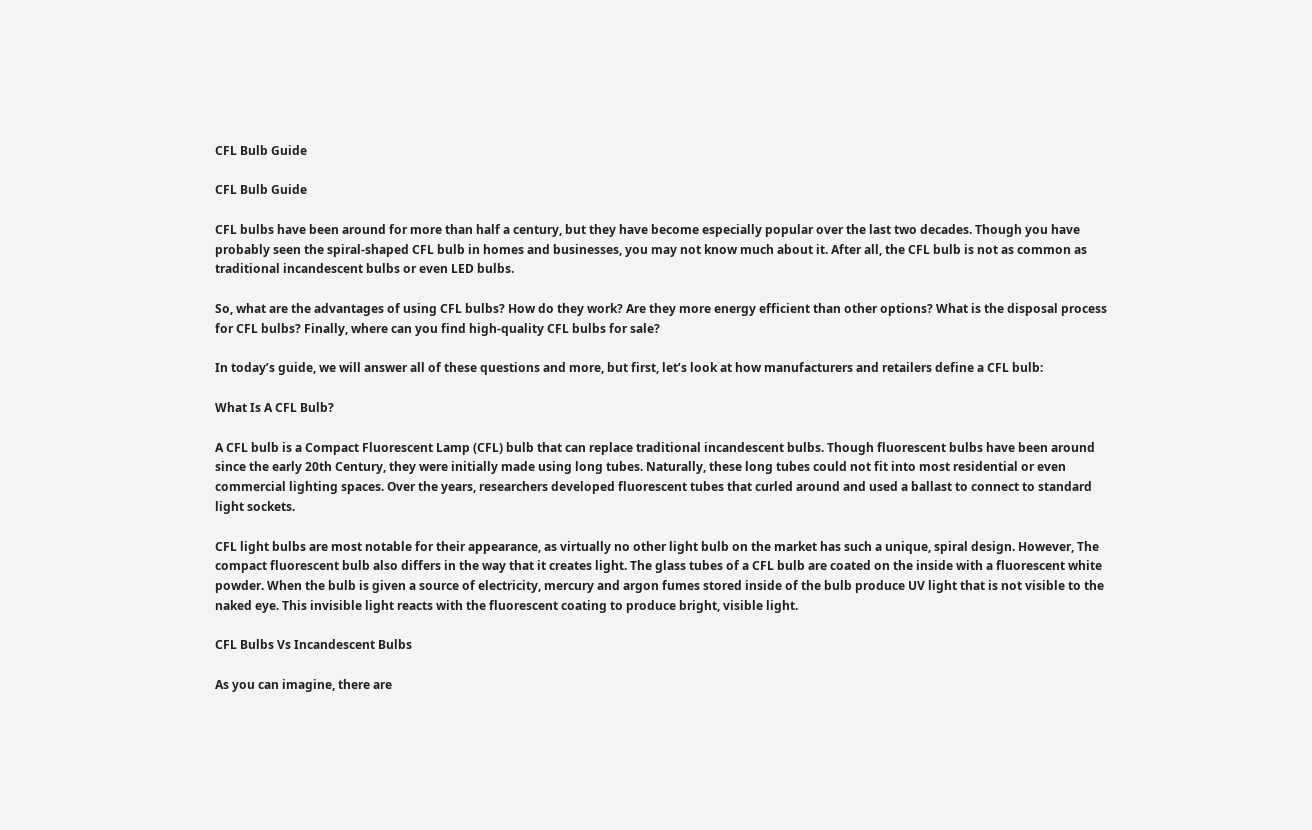CFL Bulb Guide

CFL Bulb Guide

CFL bulbs have been around for more than half a century, but they have become especially popular over the last two decades. Though you have probably seen the spiral-shaped CFL bulb in homes and businesses, you may not know much about it. After all, the CFL bulb is not as common as traditional incandescent bulbs or even LED bulbs.

So, what are the advantages of using CFL bulbs? How do they work? Are they more energy efficient than other options? What is the disposal process for CFL bulbs? Finally, where can you find high-quality CFL bulbs for sale?

In today’s guide, we will answer all of these questions and more, but first, let’s look at how manufacturers and retailers define a CFL bulb:

What Is A CFL Bulb?

A CFL bulb is a Compact Fluorescent Lamp (CFL) bulb that can replace traditional incandescent bulbs. Though fluorescent bulbs have been around since the early 20th Century, they were initially made using long tubes. Naturally, these long tubes could not fit into most residential or even commercial lighting spaces. Over the years, researchers developed fluorescent tubes that curled around and used a ballast to connect to standard light sockets.

CFL light bulbs are most notable for their appearance, as virtually no other light bulb on the market has such a unique, spiral design. However, The compact fluorescent bulb also differs in the way that it creates light. The glass tubes of a CFL bulb are coated on the inside with a fluorescent white powder. When the bulb is given a source of electricity, mercury and argon fumes stored inside of the bulb produce UV light that is not visible to the naked eye. This invisible light reacts with the fluorescent coating to produce bright, visible light.

CFL Bulbs Vs Incandescent Bulbs

As you can imagine, there are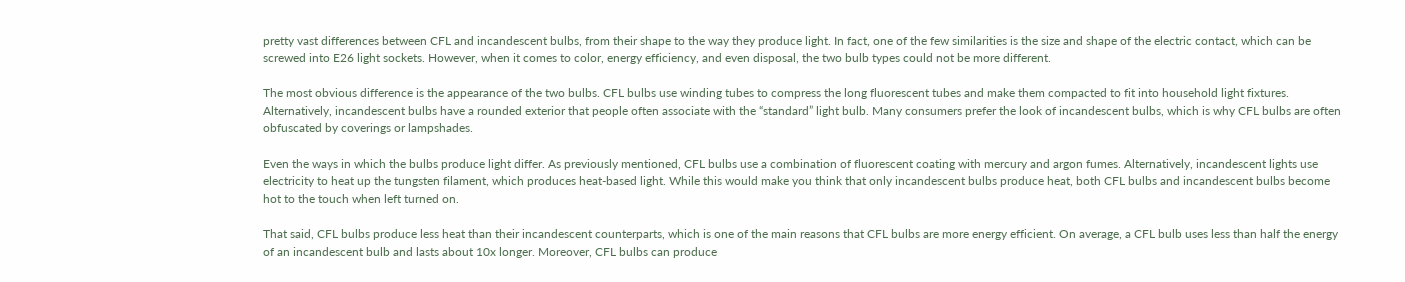pretty vast differences between CFL and incandescent bulbs, from their shape to the way they produce light. In fact, one of the few similarities is the size and shape of the electric contact, which can be screwed into E26 light sockets. However, when it comes to color, energy efficiency, and even disposal, the two bulb types could not be more different.

The most obvious difference is the appearance of the two bulbs. CFL bulbs use winding tubes to compress the long fluorescent tubes and make them compacted to fit into household light fixtures. Alternatively, incandescent bulbs have a rounded exterior that people often associate with the “standard” light bulb. Many consumers prefer the look of incandescent bulbs, which is why CFL bulbs are often obfuscated by coverings or lampshades.

Even the ways in which the bulbs produce light differ. As previously mentioned, CFL bulbs use a combination of fluorescent coating with mercury and argon fumes. Alternatively, incandescent lights use electricity to heat up the tungsten filament, which produces heat-based light. While this would make you think that only incandescent bulbs produce heat, both CFL bulbs and incandescent bulbs become hot to the touch when left turned on.

That said, CFL bulbs produce less heat than their incandescent counterparts, which is one of the main reasons that CFL bulbs are more energy efficient. On average, a CFL bulb uses less than half the energy of an incandescent bulb and lasts about 10x longer. Moreover, CFL bulbs can produce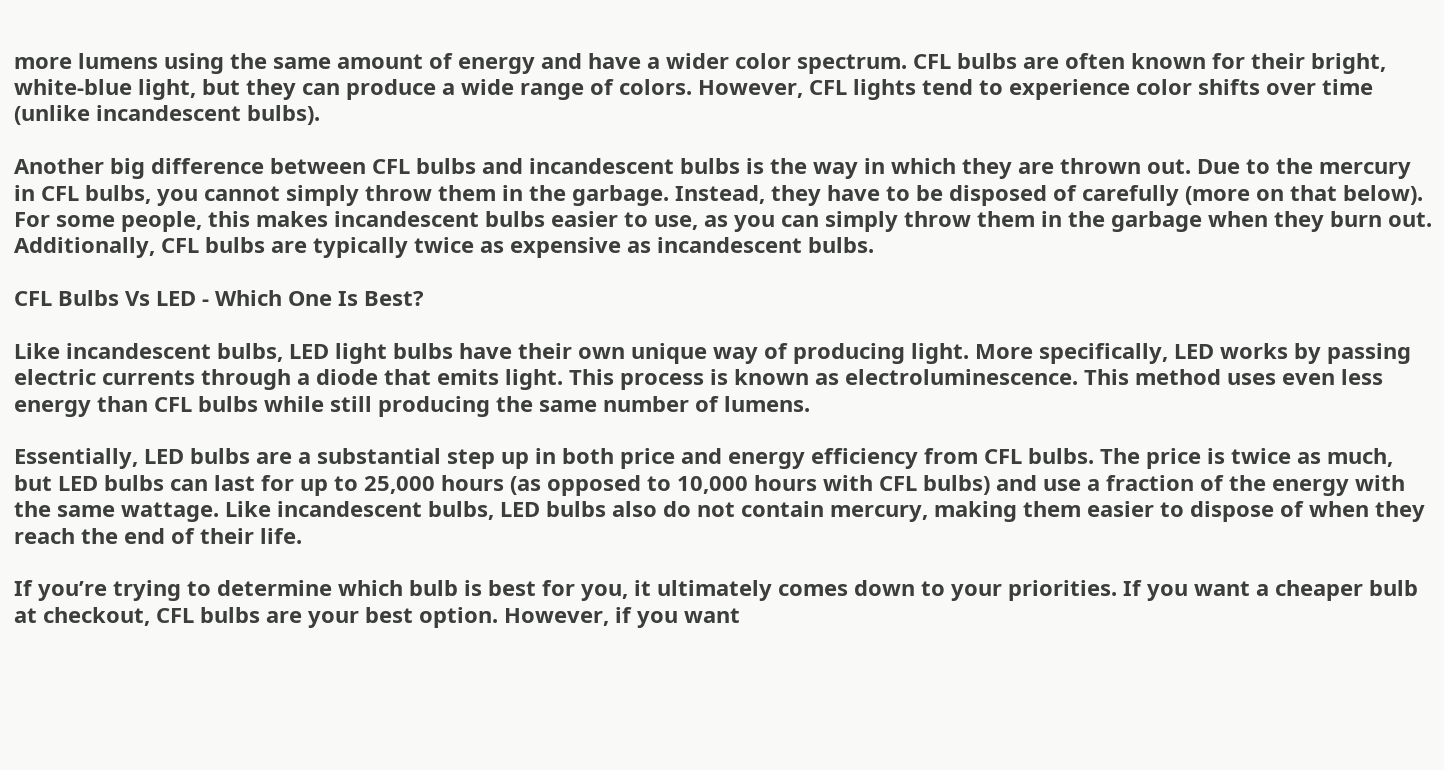more lumens using the same amount of energy and have a wider color spectrum. CFL bulbs are often known for their bright, white-blue light, but they can produce a wide range of colors. However, CFL lights tend to experience color shifts over time (unlike incandescent bulbs).

Another big difference between CFL bulbs and incandescent bulbs is the way in which they are thrown out. Due to the mercury in CFL bulbs, you cannot simply throw them in the garbage. Instead, they have to be disposed of carefully (more on that below). For some people, this makes incandescent bulbs easier to use, as you can simply throw them in the garbage when they burn out. Additionally, CFL bulbs are typically twice as expensive as incandescent bulbs.

CFL Bulbs Vs LED - Which One Is Best?

Like incandescent bulbs, LED light bulbs have their own unique way of producing light. More specifically, LED works by passing electric currents through a diode that emits light. This process is known as electroluminescence. This method uses even less energy than CFL bulbs while still producing the same number of lumens.

Essentially, LED bulbs are a substantial step up in both price and energy efficiency from CFL bulbs. The price is twice as much, but LED bulbs can last for up to 25,000 hours (as opposed to 10,000 hours with CFL bulbs) and use a fraction of the energy with the same wattage. Like incandescent bulbs, LED bulbs also do not contain mercury, making them easier to dispose of when they reach the end of their life.

If you’re trying to determine which bulb is best for you, it ultimately comes down to your priorities. If you want a cheaper bulb at checkout, CFL bulbs are your best option. However, if you want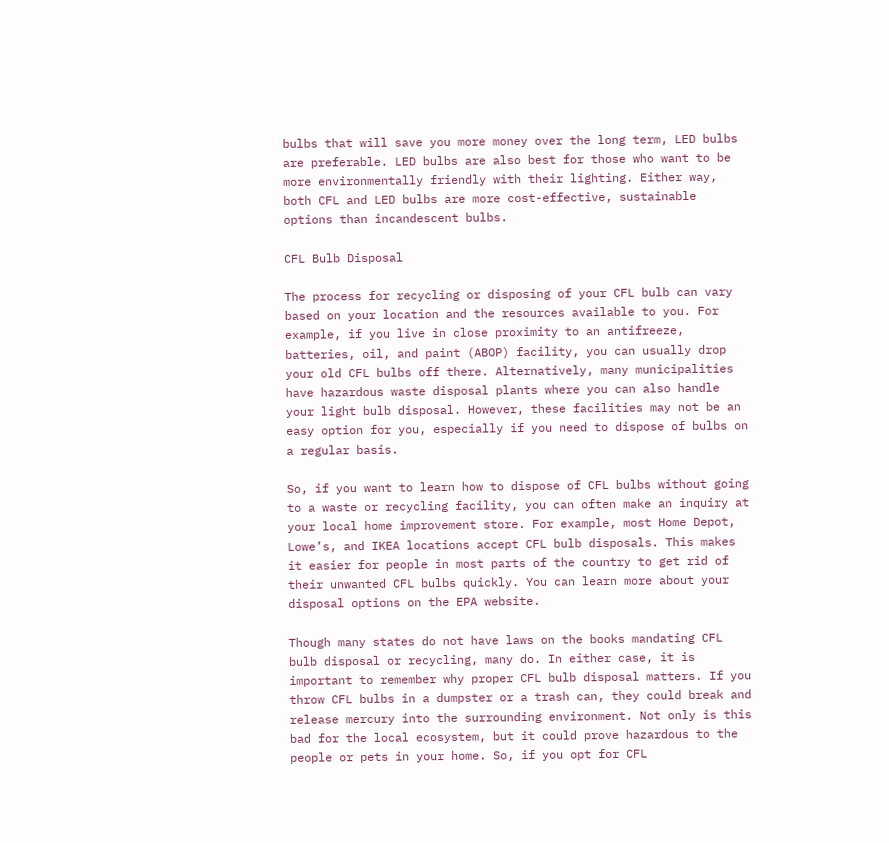bulbs that will save you more money over the long term, LED bulbs are preferable. LED bulbs are also best for those who want to be more environmentally friendly with their lighting. Either way, both CFL and LED bulbs are more cost-effective, sustainable options than incandescent bulbs.

CFL Bulb Disposal

The process for recycling or disposing of your CFL bulb can vary based on your location and the resources available to you. For example, if you live in close proximity to an antifreeze, batteries, oil, and paint (ABOP) facility, you can usually drop your old CFL bulbs off there. Alternatively, many municipalities have hazardous waste disposal plants where you can also handle your light bulb disposal. However, these facilities may not be an easy option for you, especially if you need to dispose of bulbs on a regular basis.

So, if you want to learn how to dispose of CFL bulbs without going to a waste or recycling facility, you can often make an inquiry at your local home improvement store. For example, most Home Depot, Lowe’s, and IKEA locations accept CFL bulb disposals. This makes it easier for people in most parts of the country to get rid of their unwanted CFL bulbs quickly. You can learn more about your disposal options on the EPA website.

Though many states do not have laws on the books mandating CFL bulb disposal or recycling, many do. In either case, it is important to remember why proper CFL bulb disposal matters. If you throw CFL bulbs in a dumpster or a trash can, they could break and release mercury into the surrounding environment. Not only is this bad for the local ecosystem, but it could prove hazardous to the people or pets in your home. So, if you opt for CFL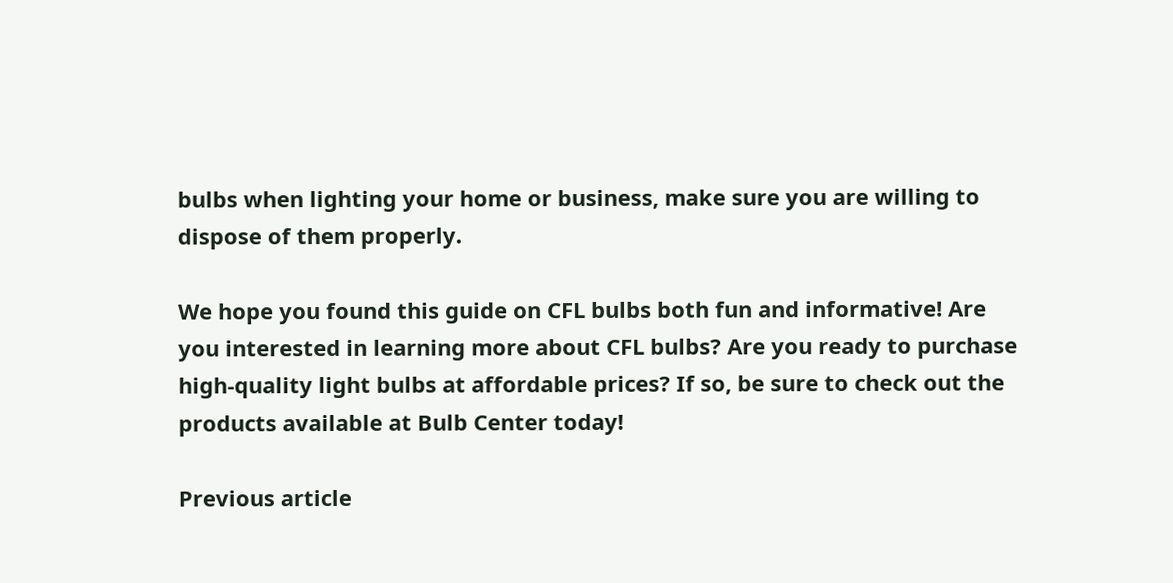bulbs when lighting your home or business, make sure you are willing to dispose of them properly.

We hope you found this guide on CFL bulbs both fun and informative! Are you interested in learning more about CFL bulbs? Are you ready to purchase high-quality light bulbs at affordable prices? If so, be sure to check out the products available at Bulb Center today!

Previous article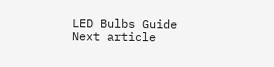LED Bulbs Guide
Next article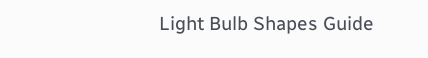Light Bulb Shapes Guide